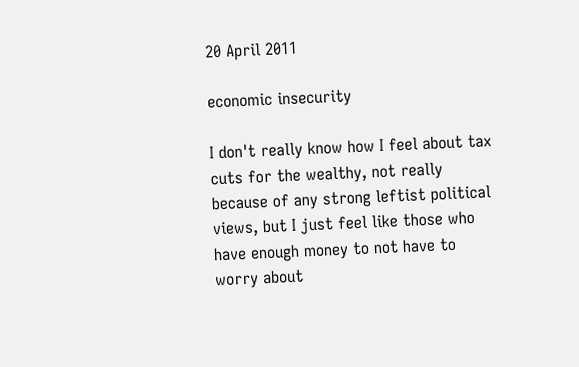20 April 2011

economic insecurity

I don't really know how I feel about tax cuts for the wealthy, not really because of any strong leftist political views, but I just feel like those who have enough money to not have to worry about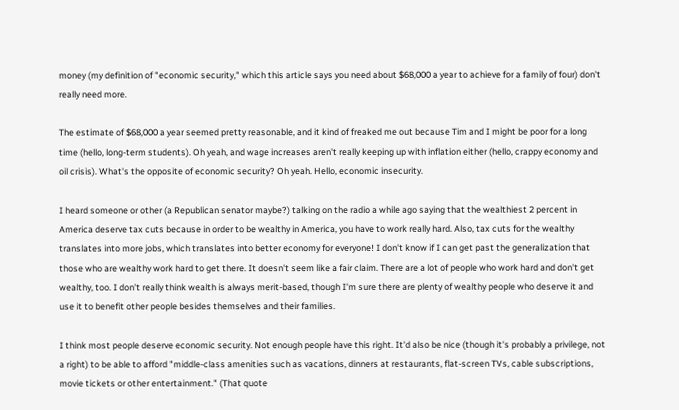money (my definition of "economic security," which this article says you need about $68,000 a year to achieve for a family of four) don't really need more.

The estimate of $68,000 a year seemed pretty reasonable, and it kind of freaked me out because Tim and I might be poor for a long time (hello, long-term students). Oh yeah, and wage increases aren't really keeping up with inflation either (hello, crappy economy and oil crisis). What's the opposite of economic security? Oh yeah. Hello, economic insecurity.

I heard someone or other (a Republican senator maybe?) talking on the radio a while ago saying that the wealthiest 2 percent in America deserve tax cuts because in order to be wealthy in America, you have to work really hard. Also, tax cuts for the wealthy translates into more jobs, which translates into better economy for everyone! I don't know if I can get past the generalization that those who are wealthy work hard to get there. It doesn't seem like a fair claim. There are a lot of people who work hard and don't get wealthy, too. I don't really think wealth is always merit-based, though I'm sure there are plenty of wealthy people who deserve it and use it to benefit other people besides themselves and their families.

I think most people deserve economic security. Not enough people have this right. It'd also be nice (though it's probably a privilege, not a right) to be able to afford "middle-class amenities such as vacations, dinners at restaurants, flat-screen TVs, cable subscriptions, movie tickets or other entertainment." (That quote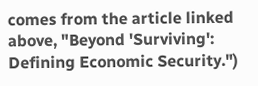comes from the article linked above, "Beyond 'Surviving': Defining Economic Security.")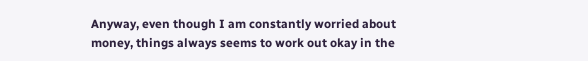Anyway, even though I am constantly worried about money, things always seems to work out okay in the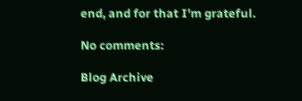end, and for that I'm grateful.

No comments:

Blog Archive